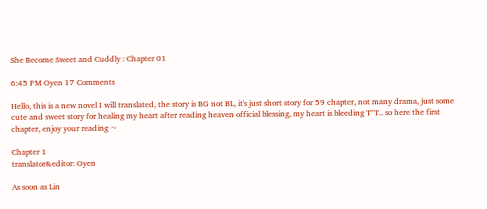She Become Sweet and Cuddly : Chapter 01

6:45 PM Oyen 17 Comments

Hello, this is a new novel I will translated, the story is BG not BL, it's just short story for 59 chapter, not many drama, just some cute and sweet story for healing my heart after reading heaven official blessing, my heart is bleeding T^T.. so here the first chapter, enjoy your reading ~

Chapter 1
translator&editor: Oyen

As soon as Lin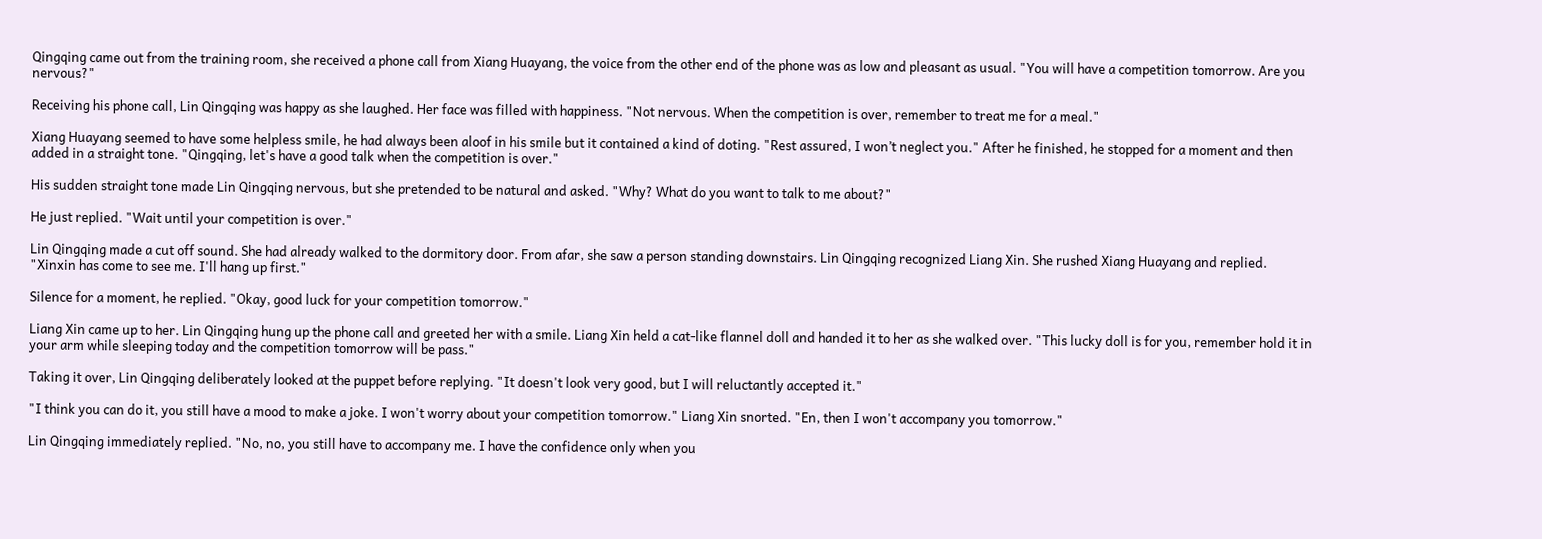Qingqing came out from the training room, she received a phone call from Xiang Huayang, the voice from the other end of the phone was as low and pleasant as usual. "You will have a competition tomorrow. Are you nervous?"

Receiving his phone call, Lin Qingqing was happy as she laughed. Her face was filled with happiness. "Not nervous. When the competition is over, remember to treat me for a meal."

Xiang Huayang seemed to have some helpless smile, he had always been aloof in his smile but it contained a kind of doting. "Rest assured, I won’t neglect you." After he finished, he stopped for a moment and then added in a straight tone. "Qingqing, let's have a good talk when the competition is over."

His sudden straight tone made Lin Qingqing nervous, but she pretended to be natural and asked. "Why? What do you want to talk to me about?"

He just replied. "Wait until your competition is over."

Lin Qingqing made a cut off sound. She had already walked to the dormitory door. From afar, she saw a person standing downstairs. Lin Qingqing recognized Liang Xin. She rushed Xiang Huayang and replied. "Xinxin has come to see me. I'll hang up first."

Silence for a moment, he replied. "Okay, good luck for your competition tomorrow."

Liang Xin came up to her. Lin Qingqing hung up the phone call and greeted her with a smile. Liang Xin held a cat-like flannel doll and handed it to her as she walked over. "This lucky doll is for you, remember hold it in your arm while sleeping today and the competition tomorrow will be pass."

Taking it over, Lin Qingqing deliberately looked at the puppet before replying. "It doesn't look very good, but I will reluctantly accepted it."

"I think you can do it, you still have a mood to make a joke. I won't worry about your competition tomorrow." Liang Xin snorted. "En, then I won't accompany you tomorrow."

Lin Qingqing immediately replied. "No, no, you still have to accompany me. I have the confidence only when you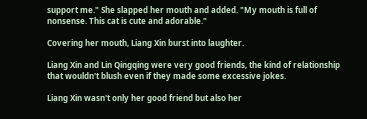support me." She slapped her mouth and added. "My mouth is full of nonsense. This cat is cute and adorable."

Covering her mouth, Liang Xin burst into laughter.

Liang Xin and Lin Qingqing were very good friends, the kind of relationship that wouldn't blush even if they made some excessive jokes.

Liang Xin wasn't only her good friend but also her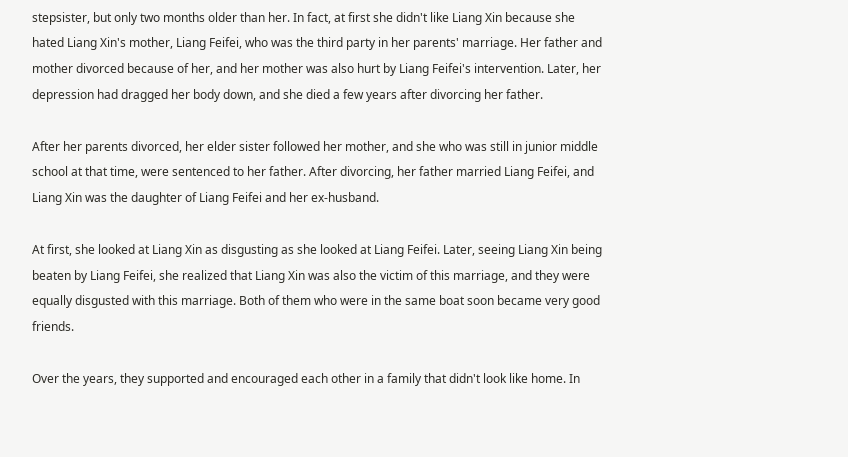stepsister, but only two months older than her. In fact, at first she didn't like Liang Xin because she hated Liang Xin's mother, Liang Feifei, who was the third party in her parents' marriage. Her father and mother divorced because of her, and her mother was also hurt by Liang Feifei's intervention. Later, her depression had dragged her body down, and she died a few years after divorcing her father.

After her parents divorced, her elder sister followed her mother, and she who was still in junior middle school at that time, were sentenced to her father. After divorcing, her father married Liang Feifei, and Liang Xin was the daughter of Liang Feifei and her ex-husband.

At first, she looked at Liang Xin as disgusting as she looked at Liang Feifei. Later, seeing Liang Xin being beaten by Liang Feifei, she realized that Liang Xin was also the victim of this marriage, and they were equally disgusted with this marriage. Both of them who were in the same boat soon became very good friends.

Over the years, they supported and encouraged each other in a family that didn't look like home. In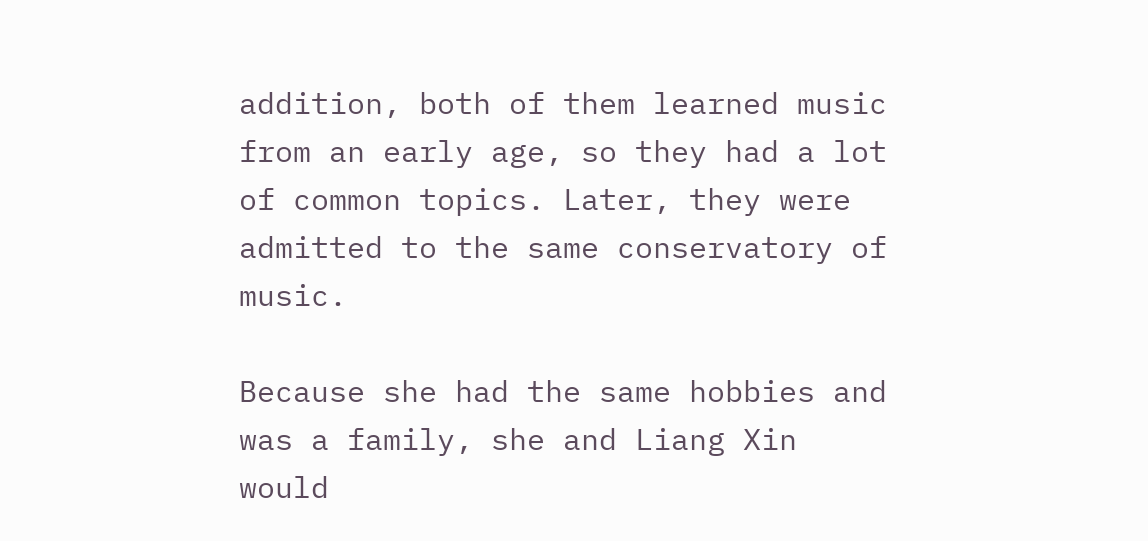addition, both of them learned music from an early age, so they had a lot of common topics. Later, they were admitted to the same conservatory of music.

Because she had the same hobbies and was a family, she and Liang Xin would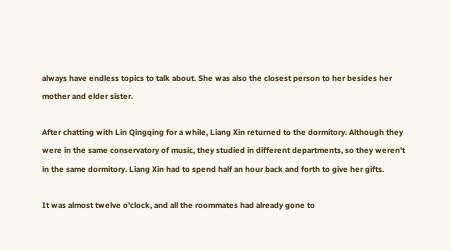always have endless topics to talk about. She was also the closest person to her besides her mother and elder sister.

After chatting with Lin Qingqing for a while, Liang Xin returned to the dormitory. Although they were in the same conservatory of music, they studied in different departments, so they weren't in the same dormitory. Liang Xin had to spend half an hour back and forth to give her gifts.

It was almost twelve o'clock, and all the roommates had already gone to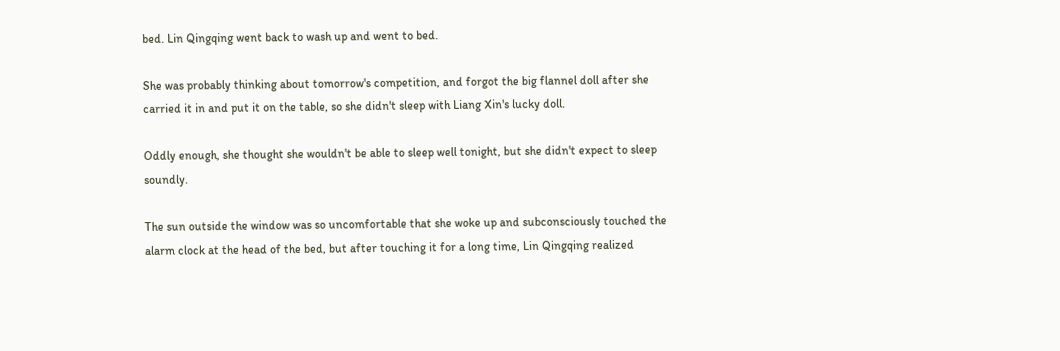bed. Lin Qingqing went back to wash up and went to bed.

She was probably thinking about tomorrow's competition, and forgot the big flannel doll after she carried it in and put it on the table, so she didn't sleep with Liang Xin's lucky doll.

Oddly enough, she thought she wouldn't be able to sleep well tonight, but she didn't expect to sleep soundly.

The sun outside the window was so uncomfortable that she woke up and subconsciously touched the alarm clock at the head of the bed, but after touching it for a long time, Lin Qingqing realized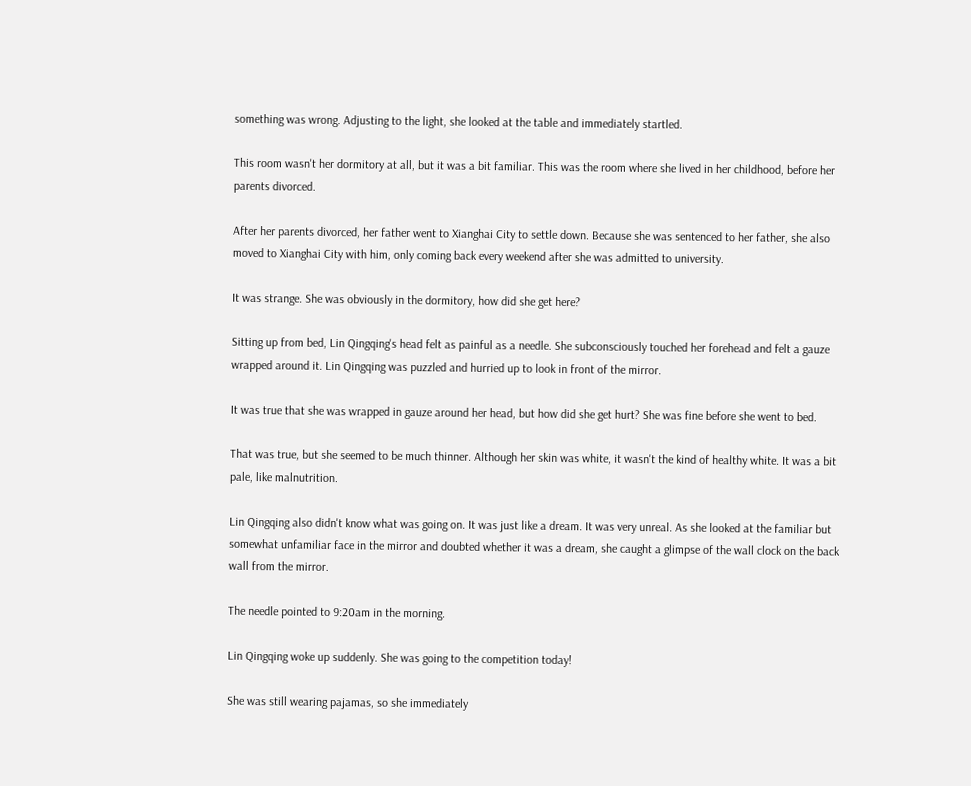something was wrong. Adjusting to the light, she looked at the table and immediately startled.

This room wasn't her dormitory at all, but it was a bit familiar. This was the room where she lived in her childhood, before her parents divorced.

After her parents divorced, her father went to Xianghai City to settle down. Because she was sentenced to her father, she also moved to Xianghai City with him, only coming back every weekend after she was admitted to university.

It was strange. She was obviously in the dormitory, how did she get here?

Sitting up from bed, Lin Qingqing's head felt as painful as a needle. She subconsciously touched her forehead and felt a gauze wrapped around it. Lin Qingqing was puzzled and hurried up to look in front of the mirror.

It was true that she was wrapped in gauze around her head, but how did she get hurt? She was fine before she went to bed.

That was true, but she seemed to be much thinner. Although her skin was white, it wasn't the kind of healthy white. It was a bit pale, like malnutrition.

Lin Qingqing also didn't know what was going on. It was just like a dream. It was very unreal. As she looked at the familiar but somewhat unfamiliar face in the mirror and doubted whether it was a dream, she caught a glimpse of the wall clock on the back wall from the mirror.

The needle pointed to 9:20am in the morning.

Lin Qingqing woke up suddenly. She was going to the competition today!

She was still wearing pajamas, so she immediately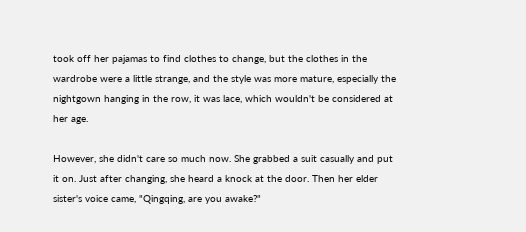took off her pajamas to find clothes to change, but the clothes in the wardrobe were a little strange, and the style was more mature, especially the nightgown hanging in the row, it was lace, which wouldn't be considered at her age.

However, she didn't care so much now. She grabbed a suit casually and put it on. Just after changing, she heard a knock at the door. Then her elder sister's voice came, "Qingqing, are you awake?"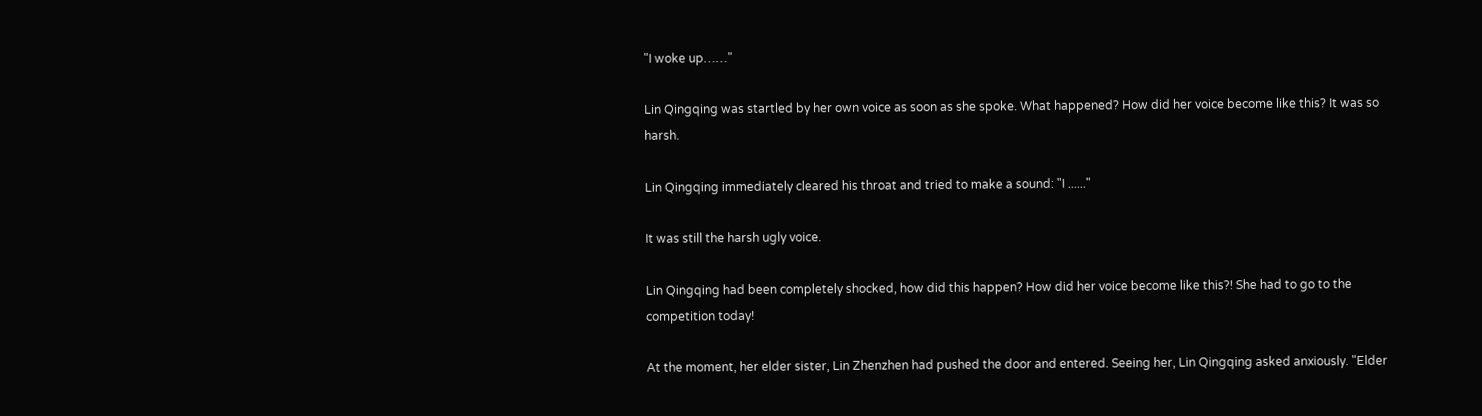"I woke up……"

Lin Qingqing was startled by her own voice as soon as she spoke. What happened? How did her voice become like this? It was so harsh.

Lin Qingqing immediately cleared his throat and tried to make a sound: "I ......"

It was still the harsh ugly voice.

Lin Qingqing had been completely shocked, how did this happen? How did her voice become like this?! She had to go to the competition today!

At the moment, her elder sister, Lin Zhenzhen had pushed the door and entered. Seeing her, Lin Qingqing asked anxiously. "Elder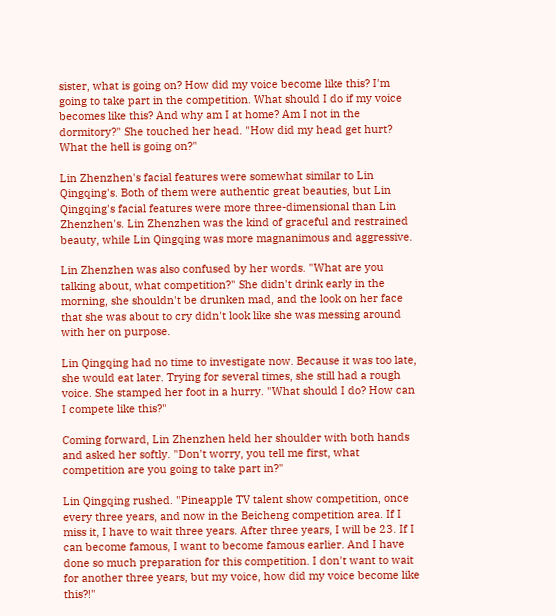sister, what is going on? How did my voice become like this? I'm going to take part in the competition. What should I do if my voice becomes like this? And why am I at home? Am I not in the dormitory?" She touched her head. "How did my head get hurt? What the hell is going on?"

Lin Zhenzhen's facial features were somewhat similar to Lin Qingqing's. Both of them were authentic great beauties, but Lin Qingqing's facial features were more three-dimensional than Lin Zhenzhen's. Lin Zhenzhen was the kind of graceful and restrained beauty, while Lin Qingqing was more magnanimous and aggressive.

Lin Zhenzhen was also confused by her words. "What are you talking about, what competition?" She didn't drink early in the morning, she shouldn't be drunken mad, and the look on her face that she was about to cry didn't look like she was messing around with her on purpose.

Lin Qingqing had no time to investigate now. Because it was too late, she would eat later. Trying for several times, she still had a rough voice. She stamped her foot in a hurry. "What should I do? How can I compete like this?"

Coming forward, Lin Zhenzhen held her shoulder with both hands and asked her softly. "Don't worry, you tell me first, what competition are you going to take part in?"

Lin Qingqing rushed. "Pineapple TV talent show competition, once every three years, and now in the Beicheng competition area. If I miss it, I have to wait three years. After three years, I will be 23. If I can become famous, I want to become famous earlier. And I have done so much preparation for this competition. I don't want to wait for another three years, but my voice, how did my voice become like this?!"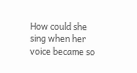How could she sing when her voice became so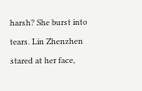harsh? She burst into tears. Lin Zhenzhen stared at her face,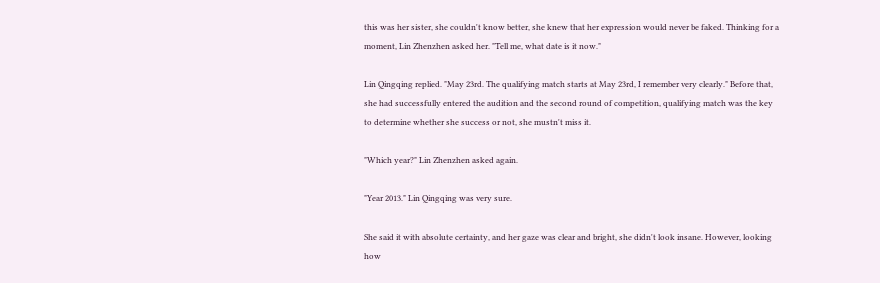this was her sister, she couldn't know better, she knew that her expression would never be faked. Thinking for a moment, Lin Zhenzhen asked her. "Tell me, what date is it now."

Lin Qingqing replied. "May 23rd. The qualifying match starts at May 23rd, I remember very clearly." Before that, she had successfully entered the audition and the second round of competition, qualifying match was the key to determine whether she success or not, she mustn't miss it.

"Which year?" Lin Zhenzhen asked again.

"Year 2013." Lin Qingqing was very sure.

She said it with absolute certainty, and her gaze was clear and bright, she didn't look insane. However, looking how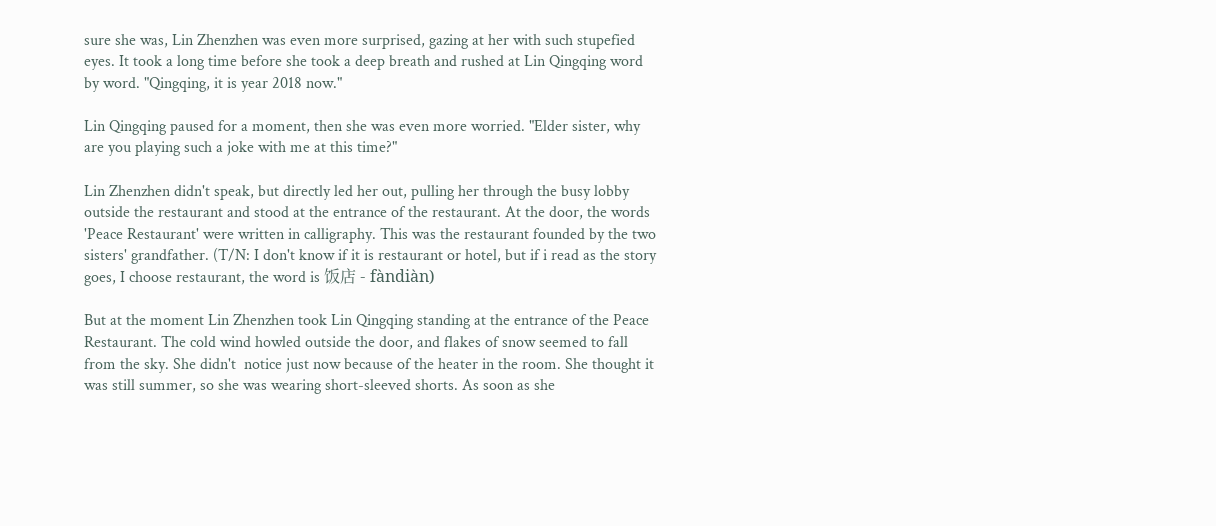sure she was, Lin Zhenzhen was even more surprised, gazing at her with such stupefied eyes. It took a long time before she took a deep breath and rushed at Lin Qingqing word by word. "Qingqing, it is year 2018 now."

Lin Qingqing paused for a moment, then she was even more worried. "Elder sister, why are you playing such a joke with me at this time?"

Lin Zhenzhen didn't speak, but directly led her out, pulling her through the busy lobby outside the restaurant and stood at the entrance of the restaurant. At the door, the words 'Peace Restaurant' were written in calligraphy. This was the restaurant founded by the two sisters' grandfather. (T/N: I don't know if it is restaurant or hotel, but if i read as the story goes, I choose restaurant, the word is 饭店 - fàndiàn)

But at the moment Lin Zhenzhen took Lin Qingqing standing at the entrance of the Peace Restaurant. The cold wind howled outside the door, and flakes of snow seemed to fall from the sky. She didn't  notice just now because of the heater in the room. She thought it was still summer, so she was wearing short-sleeved shorts. As soon as she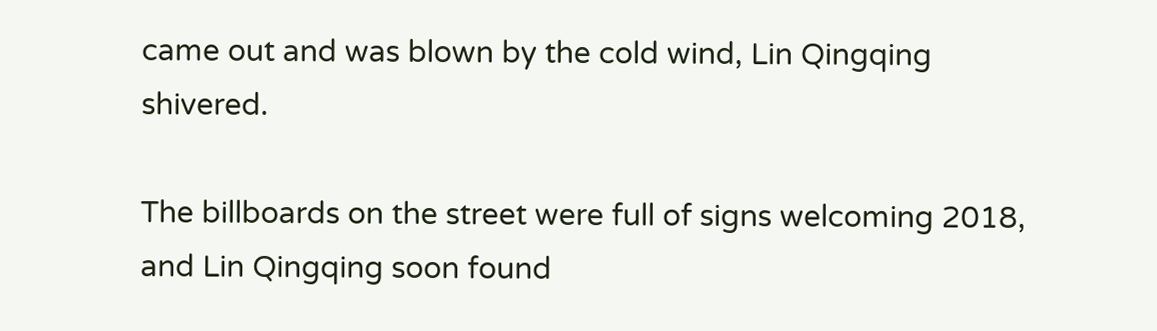came out and was blown by the cold wind, Lin Qingqing shivered.

The billboards on the street were full of signs welcoming 2018, and Lin Qingqing soon found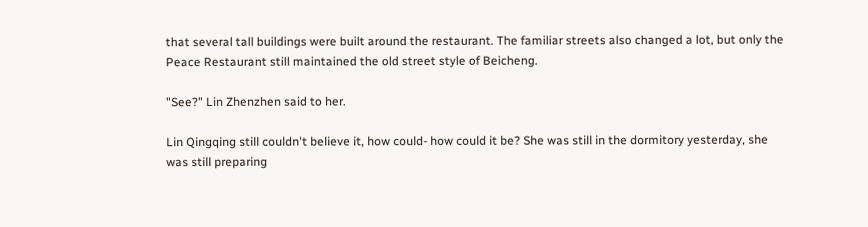that several tall buildings were built around the restaurant. The familiar streets also changed a lot, but only the Peace Restaurant still maintained the old street style of Beicheng.

"See?" Lin Zhenzhen said to her.

Lin Qingqing still couldn't believe it, how could- how could it be? She was still in the dormitory yesterday, she was still preparing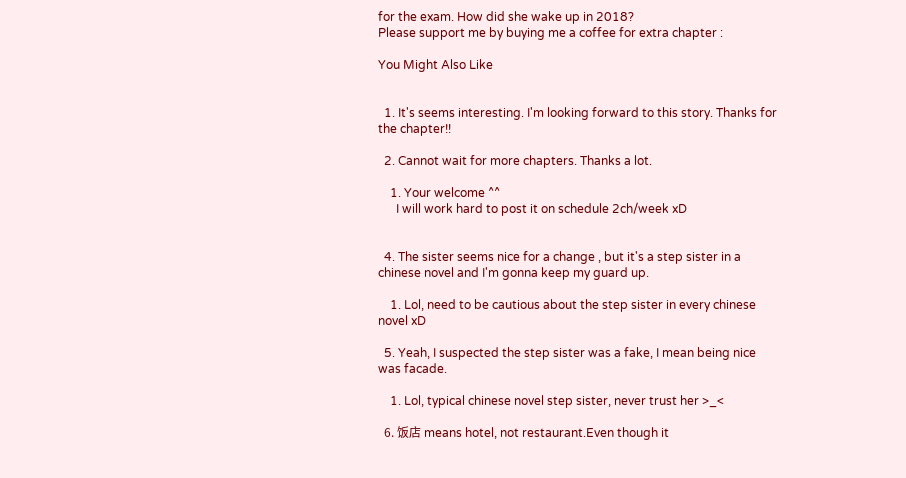for the exam. How did she wake up in 2018?
Please support me by buying me a coffee for extra chapter :

You Might Also Like


  1. It's seems interesting. I'm looking forward to this story. Thanks for the chapter!!

  2. Cannot wait for more chapters. Thanks a lot.

    1. Your welcome ^^
      I will work hard to post it on schedule 2ch/week xD


  4. The sister seems nice for a change , but it's a step sister in a chinese novel and I'm gonna keep my guard up.

    1. Lol, need to be cautious about the step sister in every chinese novel xD

  5. Yeah, I suspected the step sister was a fake, I mean being nice was facade.

    1. Lol, typical chinese novel step sister, never trust her >_<

  6. 饭店 means hotel, not restaurant.Even though it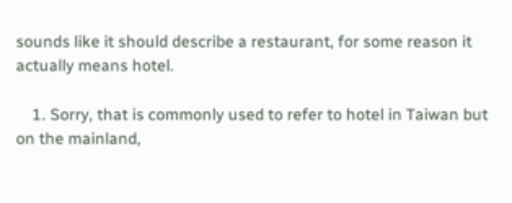sounds like it should describe a restaurant, for some reason it actually means hotel.

    1. Sorry, that is commonly used to refer to hotel in Taiwan but on the mainland,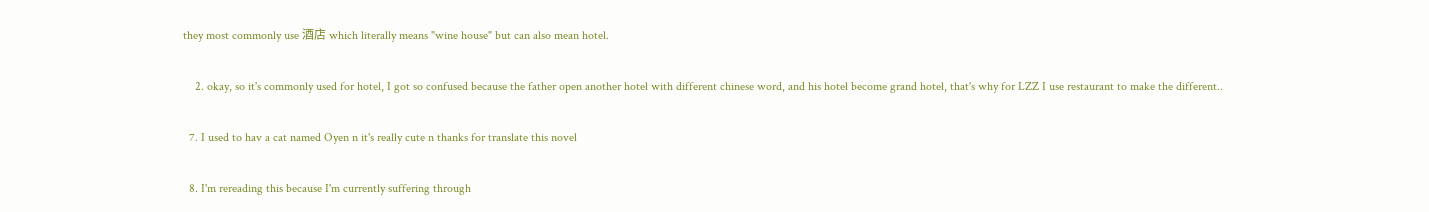they most commonly use 酒店 which literally means "wine house" but can also mean hotel.

    2. okay, so it's commonly used for hotel, I got so confused because the father open another hotel with different chinese word, and his hotel become grand hotel, that's why for LZZ I use restaurant to make the different..

  7. I used to hav a cat named Oyen n it's really cute n thanks for translate this novel

  8. I'm rereading this because I'm currently suffering through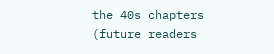the 40s chapters (future readers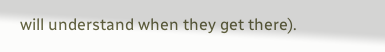will understand when they get there).